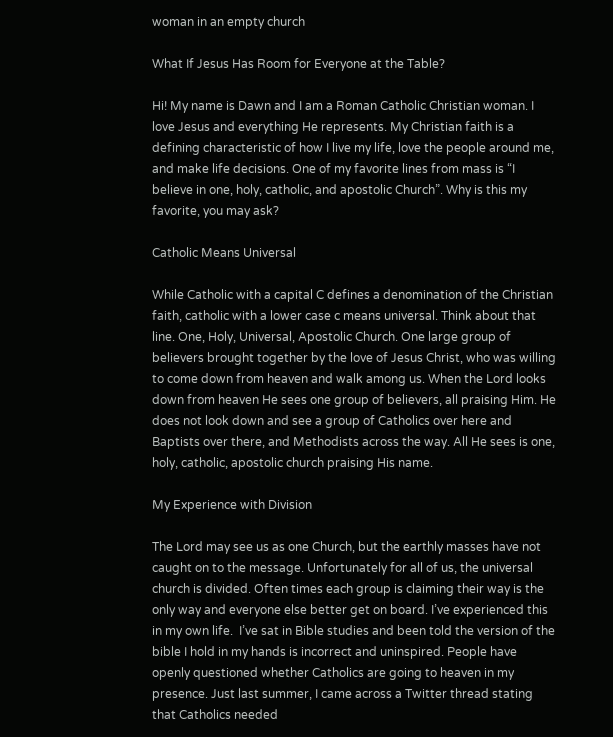woman in an empty church

What If Jesus Has Room for Everyone at the Table?

Hi! My name is Dawn and I am a Roman Catholic Christian woman. I love Jesus and everything He represents. My Christian faith is a defining characteristic of how I live my life, love the people around me, and make life decisions. One of my favorite lines from mass is “I believe in one, holy, catholic, and apostolic Church”. Why is this my favorite, you may ask?

Catholic Means Universal

While Catholic with a capital C defines a denomination of the Christian faith, catholic with a lower case c means universal. Think about that line. One, Holy, Universal, Apostolic Church. One large group of believers brought together by the love of Jesus Christ, who was willing to come down from heaven and walk among us. When the Lord looks down from heaven He sees one group of believers, all praising Him. He does not look down and see a group of Catholics over here and Baptists over there, and Methodists across the way. All He sees is one, holy, catholic, apostolic church praising His name.

My Experience with Division

The Lord may see us as one Church, but the earthly masses have not caught on to the message. Unfortunately for all of us, the universal church is divided. Often times each group is claiming their way is the only way and everyone else better get on board. I’ve experienced this in my own life.  I’ve sat in Bible studies and been told the version of the bible I hold in my hands is incorrect and uninspired. People have openly questioned whether Catholics are going to heaven in my presence. Just last summer, I came across a Twitter thread stating that Catholics needed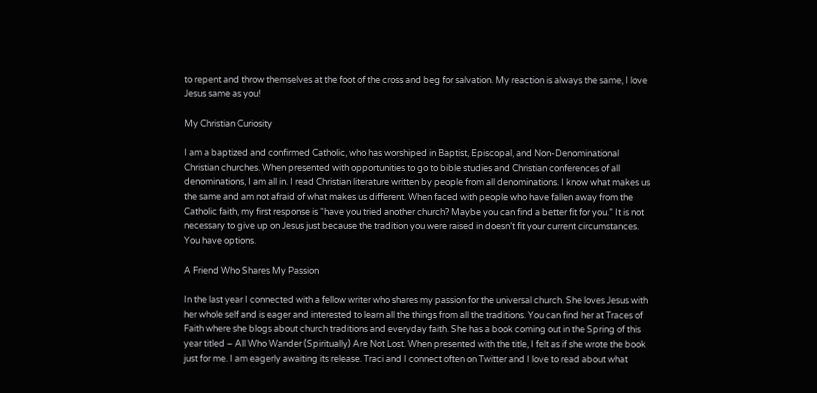to repent and throw themselves at the foot of the cross and beg for salvation. My reaction is always the same, I love Jesus same as you!

My Christian Curiosity

I am a baptized and confirmed Catholic, who has worshiped in Baptist, Episcopal, and Non-Denominational Christian churches. When presented with opportunities to go to bible studies and Christian conferences of all denominations, I am all in. I read Christian literature written by people from all denominations. I know what makes us the same and am not afraid of what makes us different. When faced with people who have fallen away from the Catholic faith, my first response is “have you tried another church? Maybe you can find a better fit for you.” It is not necessary to give up on Jesus just because the tradition you were raised in doesn’t fit your current circumstances. You have options.

A Friend Who Shares My Passion

In the last year I connected with a fellow writer who shares my passion for the universal church. She loves Jesus with her whole self and is eager and interested to learn all the things from all the traditions. You can find her at Traces of Faith where she blogs about church traditions and everyday faith. She has a book coming out in the Spring of this year titled – All Who Wander (Spiritually) Are Not Lost. When presented with the title, I felt as if she wrote the book just for me. I am eagerly awaiting its release. Traci and I connect often on Twitter and I love to read about what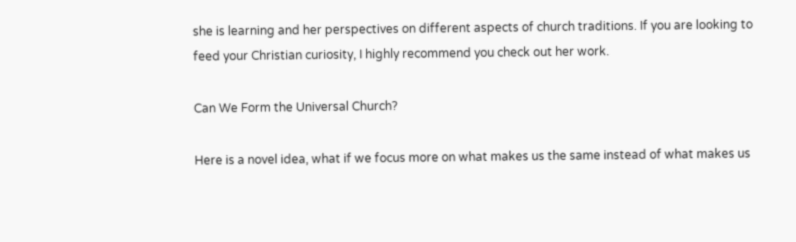she is learning and her perspectives on different aspects of church traditions. If you are looking to feed your Christian curiosity, I highly recommend you check out her work.

Can We Form the Universal Church?

Here is a novel idea, what if we focus more on what makes us the same instead of what makes us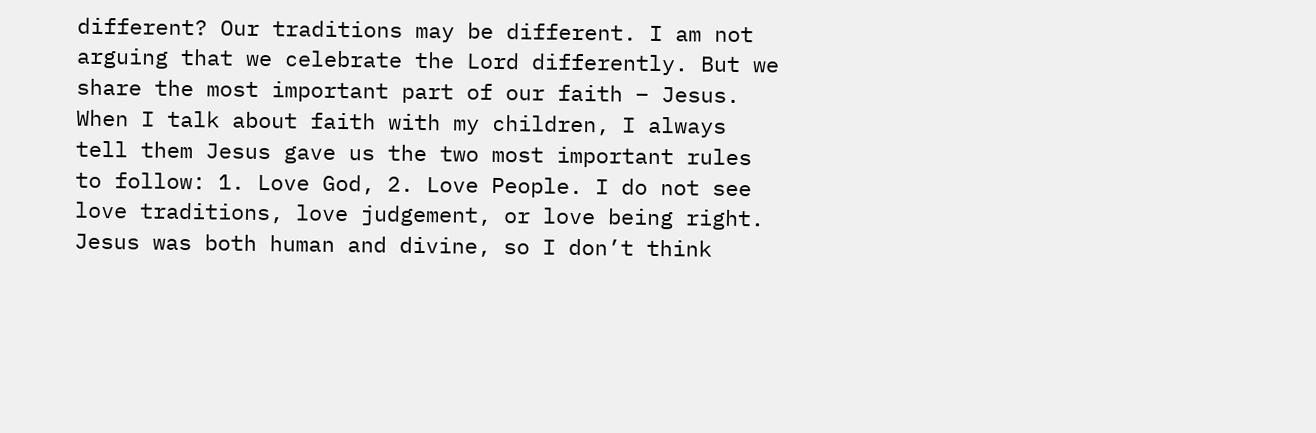different? Our traditions may be different. I am not arguing that we celebrate the Lord differently. But we share the most important part of our faith – Jesus. When I talk about faith with my children, I always tell them Jesus gave us the two most important rules to follow: 1. Love God, 2. Love People. I do not see love traditions, love judgement, or love being right. Jesus was both human and divine, so I don’t think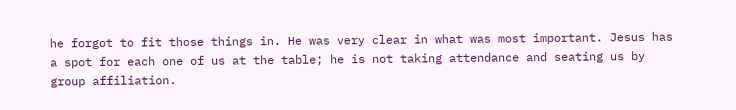he forgot to fit those things in. He was very clear in what was most important. Jesus has a spot for each one of us at the table; he is not taking attendance and seating us by group affiliation.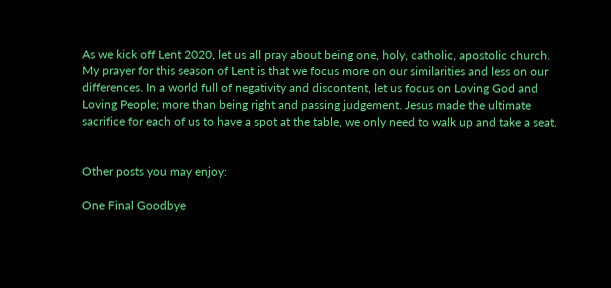As we kick off Lent 2020, let us all pray about being one, holy, catholic, apostolic church. My prayer for this season of Lent is that we focus more on our similarities and less on our differences. In a world full of negativity and discontent, let us focus on Loving God and Loving People; more than being right and passing judgement. Jesus made the ultimate sacrifice for each of us to have a spot at the table, we only need to walk up and take a seat.


Other posts you may enjoy:

One Final Goodbye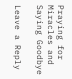Praying for Miracles and Saying Goodbye

Leave a Reply